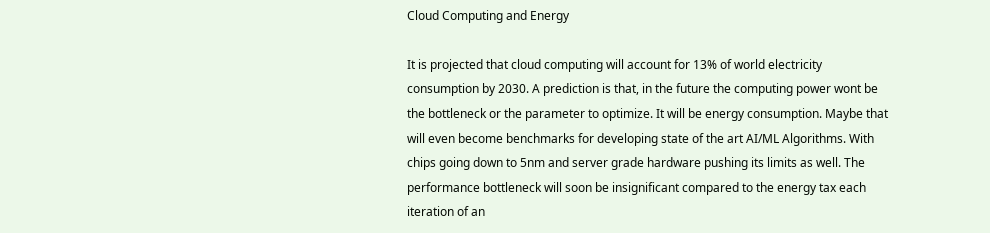Cloud Computing and Energy

It is projected that cloud computing will account for 13% of world electricity consumption by 2030. A prediction is that, in the future the computing power wont be the bottleneck or the parameter to optimize. It will be energy consumption. Maybe that will even become benchmarks for developing state of the art AI/ML Algorithms. With chips going down to 5nm and server grade hardware pushing its limits as well. The performance bottleneck will soon be insignificant compared to the energy tax each iteration of an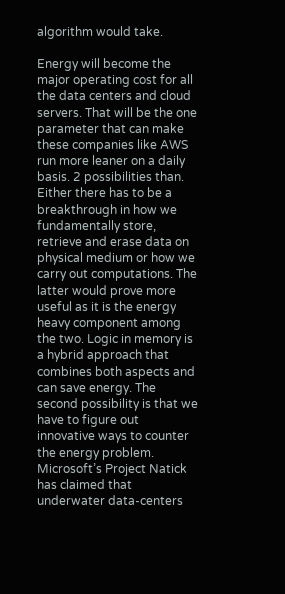algorithm would take.

Energy will become the major operating cost for all the data centers and cloud servers. That will be the one parameter that can make these companies like AWS run more leaner on a daily basis. 2 possibilities than. Either there has to be a breakthrough in how we fundamentally store, retrieve and erase data on physical medium or how we carry out computations. The latter would prove more useful as it is the energy heavy component among the two. Logic in memory is a hybrid approach that combines both aspects and can save energy. The second possibility is that we have to figure out innovative ways to counter the energy problem. Microsoft’s Project Natick has claimed that underwater data-centers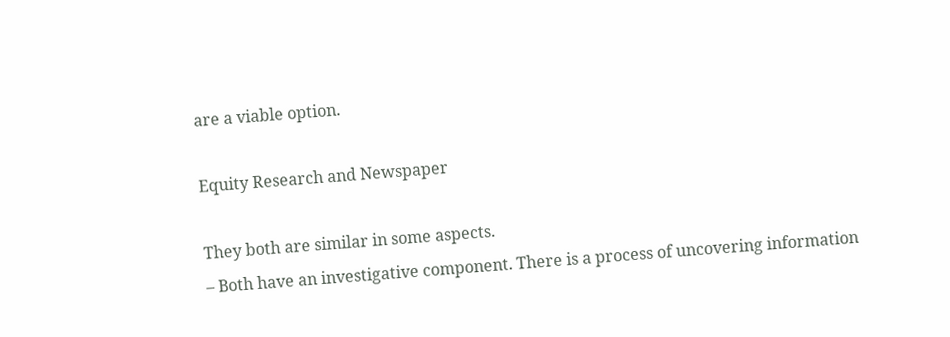are a viable option.

Equity Research and Newspaper

They both are similar in some aspects.
– Both have an investigative component. There is a process of uncovering information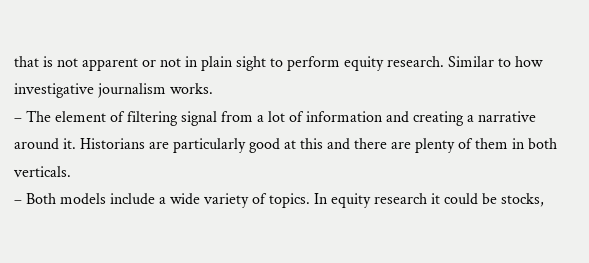that is not apparent or not in plain sight to perform equity research. Similar to how investigative journalism works.
– The element of filtering signal from a lot of information and creating a narrative around it. Historians are particularly good at this and there are plenty of them in both verticals.
– Both models include a wide variety of topics. In equity research it could be stocks,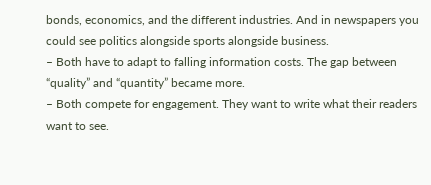bonds, economics, and the different industries. And in newspapers you could see politics alongside sports alongside business.
– Both have to adapt to falling information costs. The gap between “quality” and “quantity” became more.
– Both compete for engagement. They want to write what their readers want to see.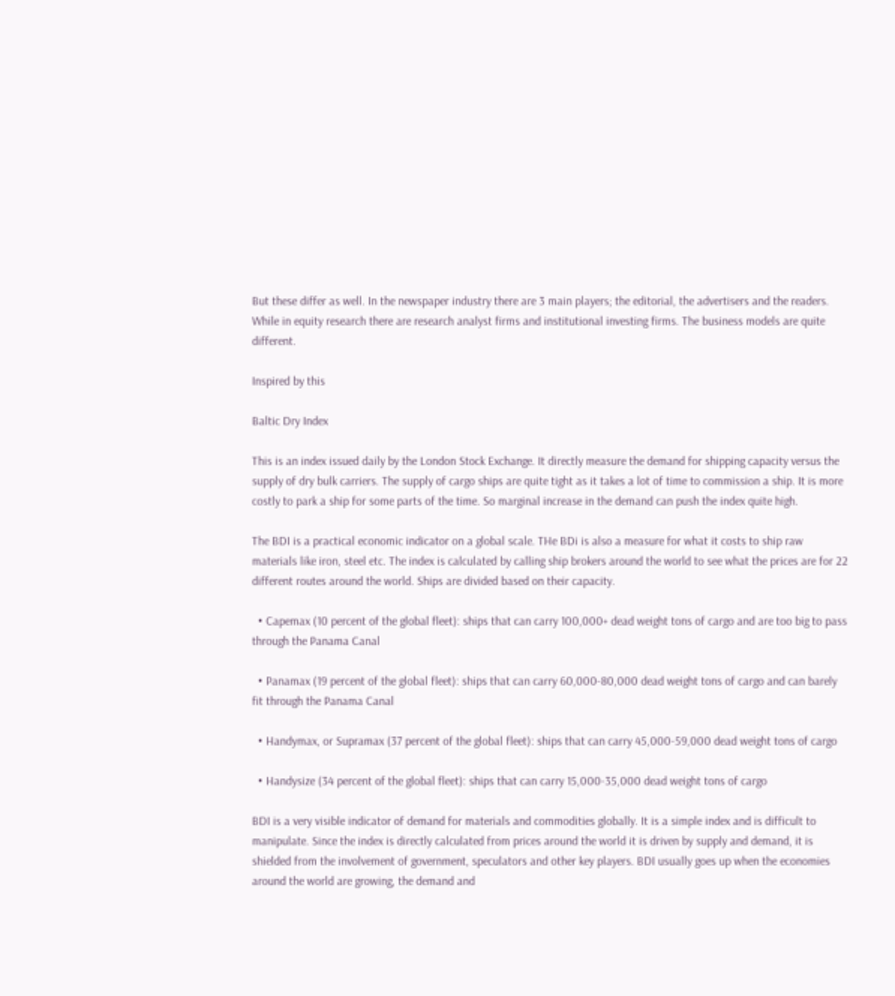But these differ as well. In the newspaper industry there are 3 main players; the editorial, the advertisers and the readers. While in equity research there are research analyst firms and institutional investing firms. The business models are quite different.

Inspired by this

Baltic Dry Index

This is an index issued daily by the London Stock Exchange. It directly measure the demand for shipping capacity versus the supply of dry bulk carriers. The supply of cargo ships are quite tight as it takes a lot of time to commission a ship. It is more costly to park a ship for some parts of the time. So marginal increase in the demand can push the index quite high.

The BDI is a practical economic indicator on a global scale. THe BDi is also a measure for what it costs to ship raw materials like iron, steel etc. The index is calculated by calling ship brokers around the world to see what the prices are for 22 different routes around the world. Ships are divided based on their capacity.

  • Capemax (10 percent of the global fleet): ships that can carry 100,000+ dead weight tons of cargo and are too big to pass through the Panama Canal

  • Panamax (19 percent of the global fleet): ships that can carry 60,000-80,000 dead weight tons of cargo and can barely fit through the Panama Canal

  • Handymax, or Supramax (37 percent of the global fleet): ships that can carry 45,000-59,000 dead weight tons of cargo

  • Handysize (34 percent of the global fleet): ships that can carry 15,000-35,000 dead weight tons of cargo

BDI is a very visible indicator of demand for materials and commodities globally. It is a simple index and is difficult to manipulate. Since the index is directly calculated from prices around the world it is driven by supply and demand, it is shielded from the involvement of government, speculators and other key players. BDI usually goes up when the economies around the world are growing, the demand and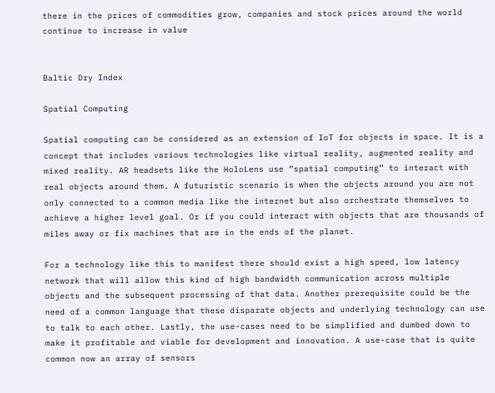there in the prices of commodities grow, companies and stock prices around the world continue to increase in value


Baltic Dry Index

Spatial Computing

Spatial computing can be considered as an extension of IoT for objects in space. It is a concept that includes various technologies like virtual reality, augmented reality and mixed reality. AR headsets like the HoloLens use “spatial computing” to interact with real objects around them. A futuristic scenario is when the objects around you are not only connected to a common media like the internet but also orchestrate themselves to achieve a higher level goal. Or if you could interact with objects that are thousands of miles away or fix machines that are in the ends of the planet.

For a technology like this to manifest there should exist a high speed, low latency network that will allow this kind of high bandwidth communication across multiple objects and the subsequent processing of that data. Another prerequisite could be the need of a common language that these disparate objects and underlying technology can use to talk to each other. Lastly, the use-cases need to be simplified and dumbed down to make it profitable and viable for development and innovation. A use-case that is quite common now an array of sensors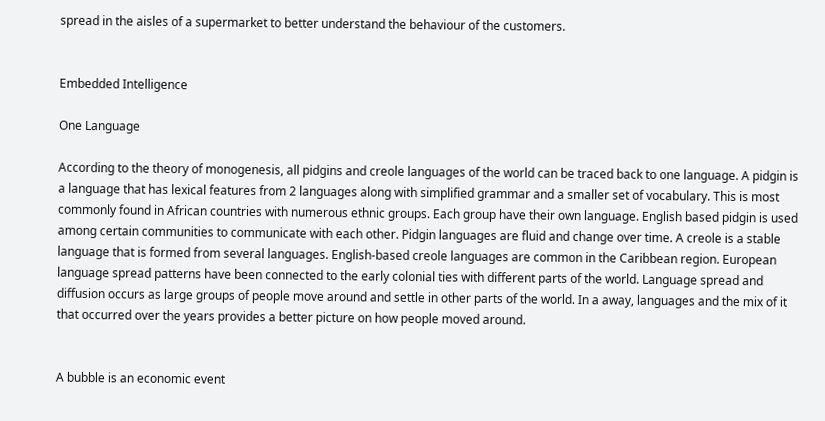spread in the aisles of a supermarket to better understand the behaviour of the customers.


Embedded Intelligence

One Language

According to the theory of monogenesis, all pidgins and creole languages of the world can be traced back to one language. A pidgin is a language that has lexical features from 2 languages along with simplified grammar and a smaller set of vocabulary. This is most commonly found in African countries with numerous ethnic groups. Each group have their own language. English based pidgin is used among certain communities to communicate with each other. Pidgin languages are fluid and change over time. A creole is a stable language that is formed from several languages. English-based creole languages are common in the Caribbean region. European language spread patterns have been connected to the early colonial ties with different parts of the world. Language spread and diffusion occurs as large groups of people move around and settle in other parts of the world. In a away, languages and the mix of it that occurred over the years provides a better picture on how people moved around.


A bubble is an economic event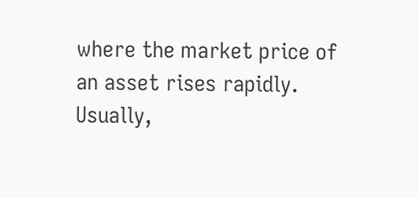where the market price of an asset rises rapidly. Usually,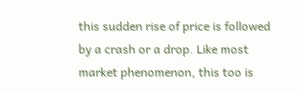this sudden rise of price is followed by a crash or a drop. Like most market phenomenon, this too is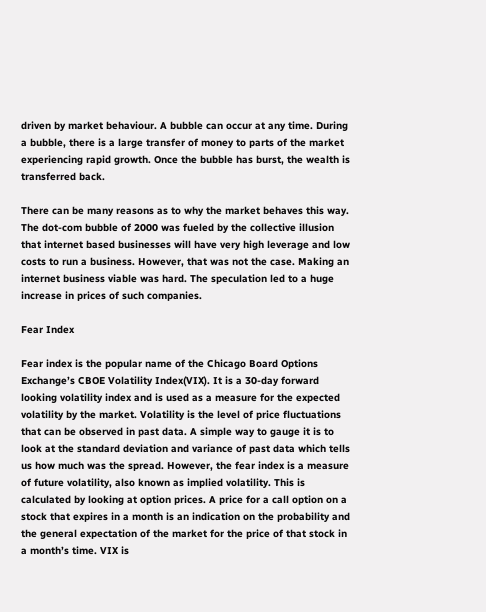driven by market behaviour. A bubble can occur at any time. During a bubble, there is a large transfer of money to parts of the market experiencing rapid growth. Once the bubble has burst, the wealth is transferred back.

There can be many reasons as to why the market behaves this way. The dot-com bubble of 2000 was fueled by the collective illusion that internet based businesses will have very high leverage and low costs to run a business. However, that was not the case. Making an internet business viable was hard. The speculation led to a huge increase in prices of such companies.

Fear Index

Fear index is the popular name of the Chicago Board Options Exchange’s CBOE Volatility Index(VIX). It is a 30-day forward looking volatility index and is used as a measure for the expected volatility by the market. Volatility is the level of price fluctuations that can be observed in past data. A simple way to gauge it is to look at the standard deviation and variance of past data which tells us how much was the spread. However, the fear index is a measure of future volatility, also known as implied volatility. This is calculated by looking at option prices. A price for a call option on a stock that expires in a month is an indication on the probability and the general expectation of the market for the price of that stock in a month’s time. VIX is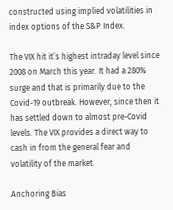constructed using implied volatilities in index options of the S&P Index.

The VIX hit it’s highest intraday level since 2008 on March this year. It had a 280% surge and that is primarily due to the Covid-19 outbreak. However, since then it has settled down to almost pre-Covid levels. The VIX provides a direct way to cash in from the general fear and volatility of the market.

Anchoring Bias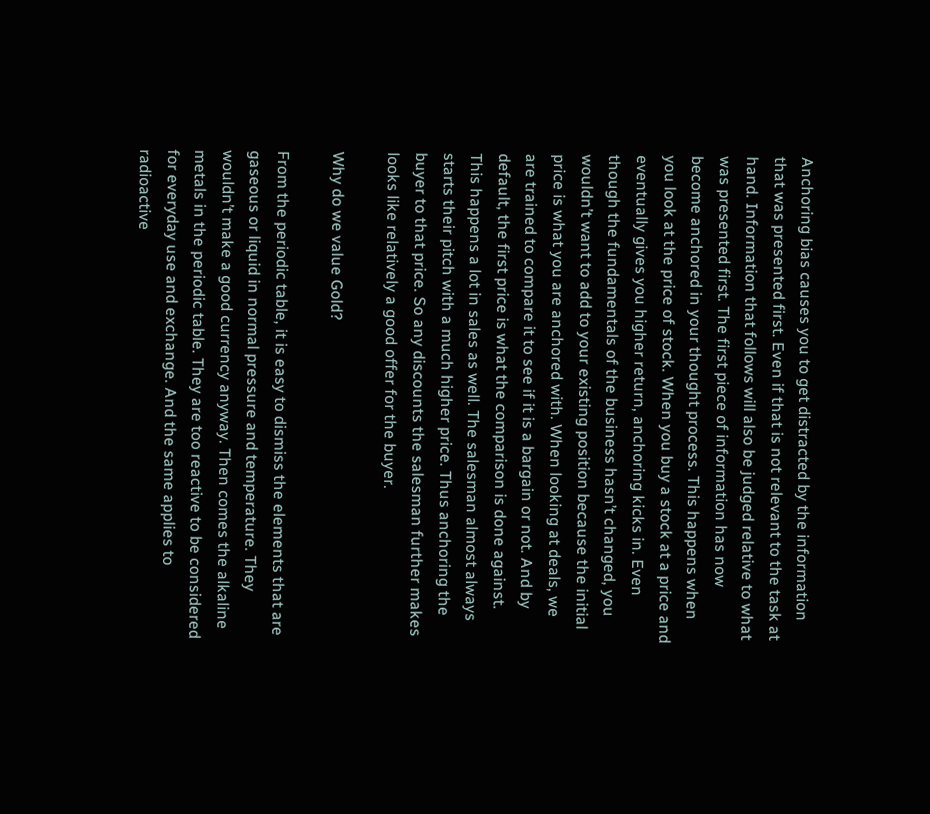Anchoring bias causes you to get distracted by the information that was presented first. Even if that is not relevant to the task at hand. Information that follows will also be judged relative to what was presented first. The first piece of information has now become anchored in your thought process. This happens when you look at the price of stock. When you buy a stock at a price and eventually gives you higher return, anchoring kicks in. Even though the fundamentals of the business hasn’t changed, you wouldn’t want to add to your existing position because the initial price is what you are anchored with. When looking at deals, we are trained to compare it to see if it is a bargain or not. And by default, the first price is what the comparison is done against. This happens a lot in sales as well. The salesman almost always starts their pitch with a much higher price. Thus anchoring the buyer to that price. So any discounts the salesman further makes looks like relatively a good offer for the buyer.

Why do we value Gold?

From the periodic table, it is easy to dismiss the elements that are gaseous or liquid in normal pressure and temperature. They wouldn’t make a good currency anyway. Then comes the alkaline metals in the periodic table. They are too reactive to be considered for everyday use and exchange. And the same applies to radioactive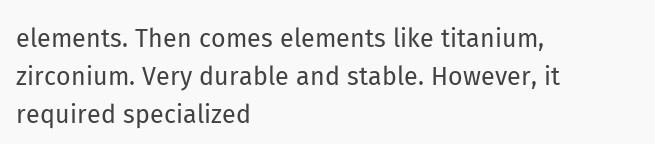elements. Then comes elements like titanium, zirconium. Very durable and stable. However, it required specialized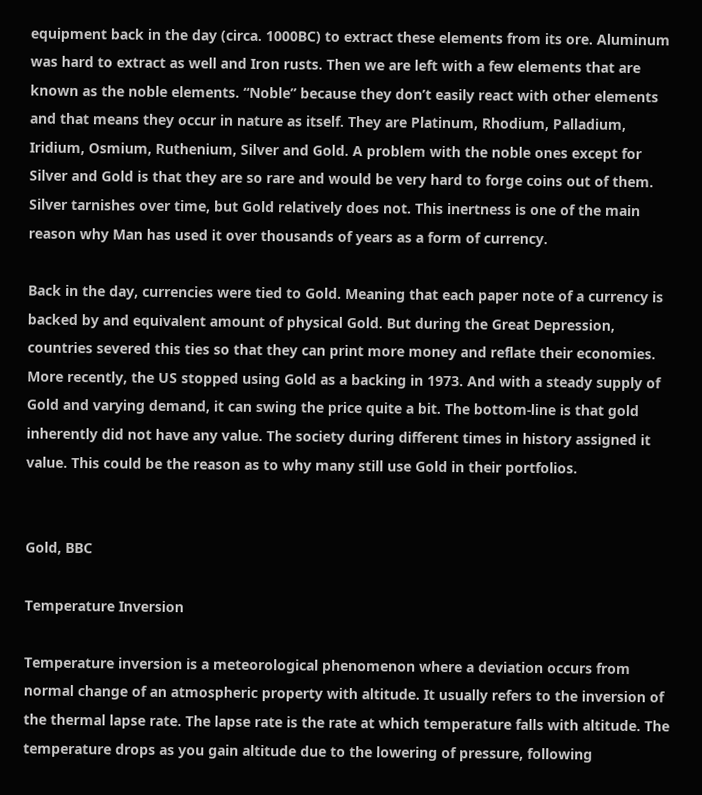equipment back in the day (circa. 1000BC) to extract these elements from its ore. Aluminum was hard to extract as well and Iron rusts. Then we are left with a few elements that are known as the noble elements. “Noble” because they don’t easily react with other elements and that means they occur in nature as itself. They are Platinum, Rhodium, Palladium, Iridium, Osmium, Ruthenium, Silver and Gold. A problem with the noble ones except for Silver and Gold is that they are so rare and would be very hard to forge coins out of them. Silver tarnishes over time, but Gold relatively does not. This inertness is one of the main reason why Man has used it over thousands of years as a form of currency.

Back in the day, currencies were tied to Gold. Meaning that each paper note of a currency is backed by and equivalent amount of physical Gold. But during the Great Depression, countries severed this ties so that they can print more money and reflate their economies. More recently, the US stopped using Gold as a backing in 1973. And with a steady supply of Gold and varying demand, it can swing the price quite a bit. The bottom-line is that gold inherently did not have any value. The society during different times in history assigned it value. This could be the reason as to why many still use Gold in their portfolios.


Gold, BBC

Temperature Inversion

Temperature inversion is a meteorological phenomenon where a deviation occurs from normal change of an atmospheric property with altitude. It usually refers to the inversion of the thermal lapse rate. The lapse rate is the rate at which temperature falls with altitude. The temperature drops as you gain altitude due to the lowering of pressure, following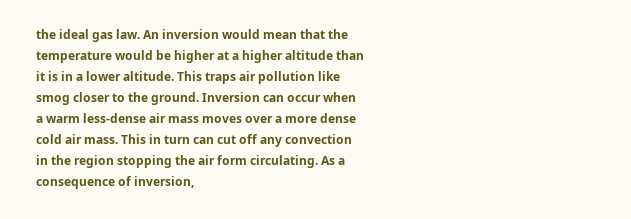the ideal gas law. An inversion would mean that the temperature would be higher at a higher altitude than it is in a lower altitude. This traps air pollution like smog closer to the ground. Inversion can occur when a warm less-dense air mass moves over a more dense cold air mass. This in turn can cut off any convection in the region stopping the air form circulating. As a consequence of inversion,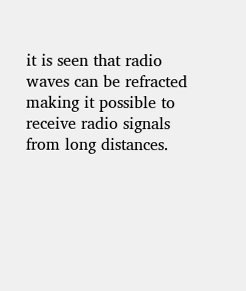it is seen that radio waves can be refracted making it possible to receive radio signals from long distances.